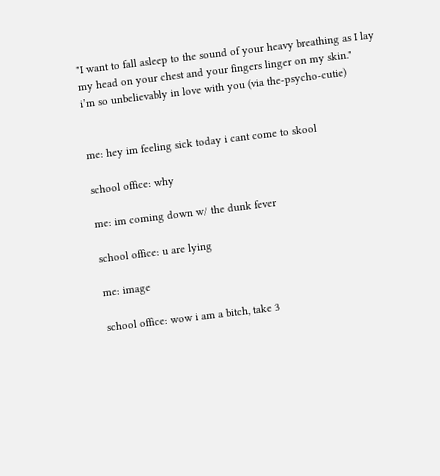"I want to fall asleep to the sound of your heavy breathing as I lay my head on your chest and your fingers linger on my skin."
i’m so unbelievably in love with you (via the-psycho-cutie)


me: hey im feeling sick today i cant come to skool

school office: why

me: im coming down w/ the dunk fever

school office: u are lying

me: image

school office: wow i am a bitch, take 3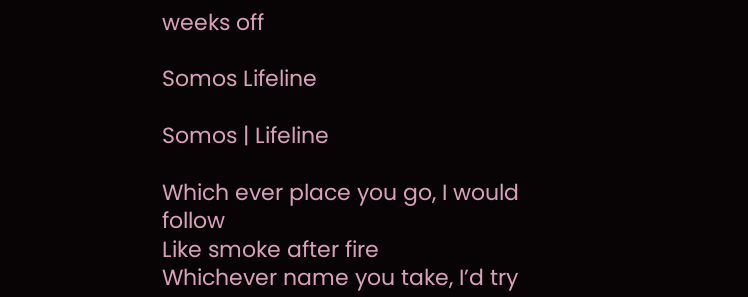weeks off

Somos Lifeline

Somos | Lifeline

Which ever place you go, I would follow
Like smoke after fire
Whichever name you take, I’d try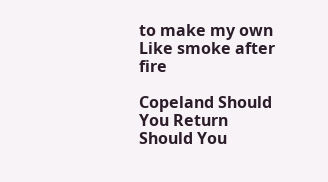to make my own
Like smoke after fire

Copeland Should You Return
Should You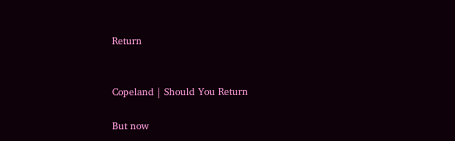Return


Copeland | Should You Return

But now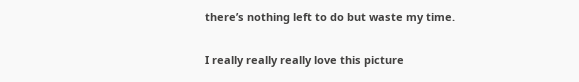there’s nothing left to do but waste my time.

I really really really love this picture